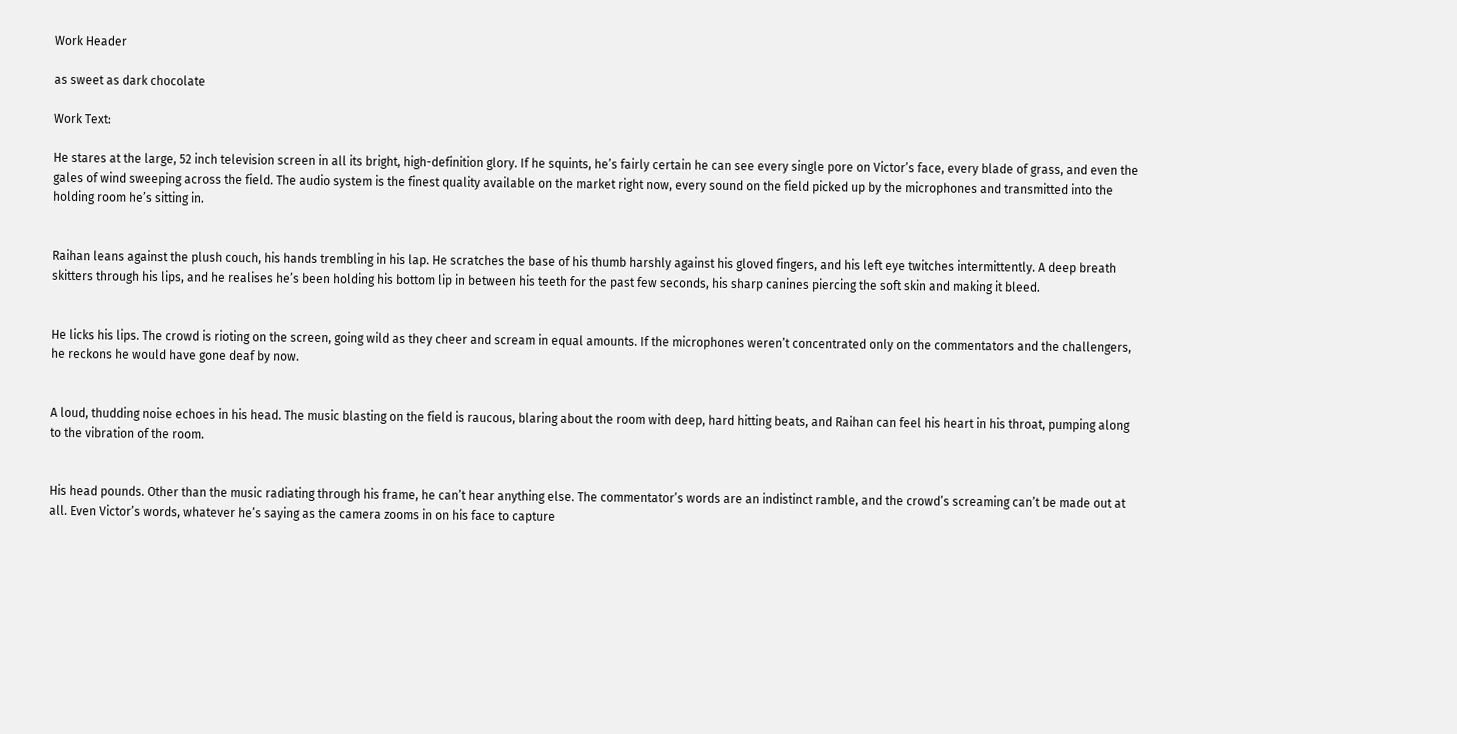Work Header

as sweet as dark chocolate

Work Text:

He stares at the large, 52 inch television screen in all its bright, high-definition glory. If he squints, he’s fairly certain he can see every single pore on Victor’s face, every blade of grass, and even the gales of wind sweeping across the field. The audio system is the finest quality available on the market right now, every sound on the field picked up by the microphones and transmitted into the holding room he’s sitting in.


Raihan leans against the plush couch, his hands trembling in his lap. He scratches the base of his thumb harshly against his gloved fingers, and his left eye twitches intermittently. A deep breath skitters through his lips, and he realises he’s been holding his bottom lip in between his teeth for the past few seconds, his sharp canines piercing the soft skin and making it bleed.


He licks his lips. The crowd is rioting on the screen, going wild as they cheer and scream in equal amounts. If the microphones weren’t concentrated only on the commentators and the challengers, he reckons he would have gone deaf by now.


A loud, thudding noise echoes in his head. The music blasting on the field is raucous, blaring about the room with deep, hard hitting beats, and Raihan can feel his heart in his throat, pumping along to the vibration of the room.


His head pounds. Other than the music radiating through his frame, he can’t hear anything else. The commentator’s words are an indistinct ramble, and the crowd’s screaming can’t be made out at all. Even Victor’s words, whatever he’s saying as the camera zooms in on his face to capture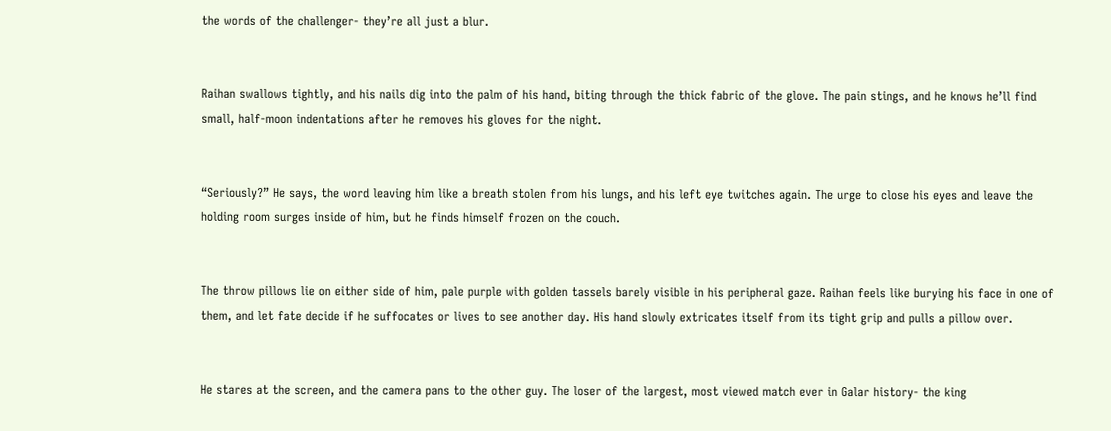the words of the challenger- they’re all just a blur.


Raihan swallows tightly, and his nails dig into the palm of his hand, biting through the thick fabric of the glove. The pain stings, and he knows he’ll find small, half-moon indentations after he removes his gloves for the night.


“Seriously?” He says, the word leaving him like a breath stolen from his lungs, and his left eye twitches again. The urge to close his eyes and leave the holding room surges inside of him, but he finds himself frozen on the couch.


The throw pillows lie on either side of him, pale purple with golden tassels barely visible in his peripheral gaze. Raihan feels like burying his face in one of them, and let fate decide if he suffocates or lives to see another day. His hand slowly extricates itself from its tight grip and pulls a pillow over.


He stares at the screen, and the camera pans to the other guy. The loser of the largest, most viewed match ever in Galar history- the king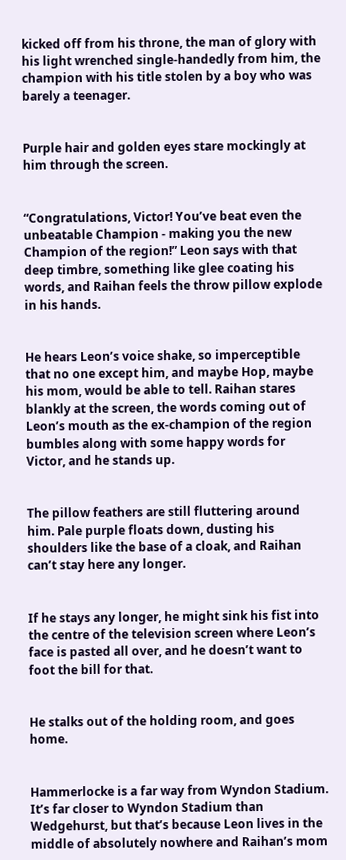kicked off from his throne, the man of glory with his light wrenched single-handedly from him, the champion with his title stolen by a boy who was barely a teenager.


Purple hair and golden eyes stare mockingly at him through the screen.


“Congratulations, Victor! You’ve beat even the unbeatable Champion - making you the new Champion of the region!” Leon says with that deep timbre, something like glee coating his words, and Raihan feels the throw pillow explode in his hands.


He hears Leon’s voice shake, so imperceptible that no one except him, and maybe Hop, maybe his mom, would be able to tell. Raihan stares blankly at the screen, the words coming out of Leon’s mouth as the ex-champion of the region bumbles along with some happy words for Victor, and he stands up.


The pillow feathers are still fluttering around him. Pale purple floats down, dusting his shoulders like the base of a cloak, and Raihan can’t stay here any longer.


If he stays any longer, he might sink his fist into the centre of the television screen where Leon’s face is pasted all over, and he doesn’t want to foot the bill for that.


He stalks out of the holding room, and goes home.


Hammerlocke is a far way from Wyndon Stadium. It’s far closer to Wyndon Stadium than Wedgehurst, but that’s because Leon lives in the middle of absolutely nowhere and Raihan’s mom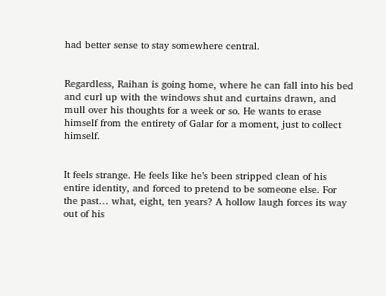had better sense to stay somewhere central.


Regardless, Raihan is going home, where he can fall into his bed and curl up with the windows shut and curtains drawn, and mull over his thoughts for a week or so. He wants to erase himself from the entirety of Galar for a moment, just to collect himself.


It feels strange. He feels like he’s been stripped clean of his entire identity, and forced to pretend to be someone else. For the past… what, eight, ten years? A hollow laugh forces its way out of his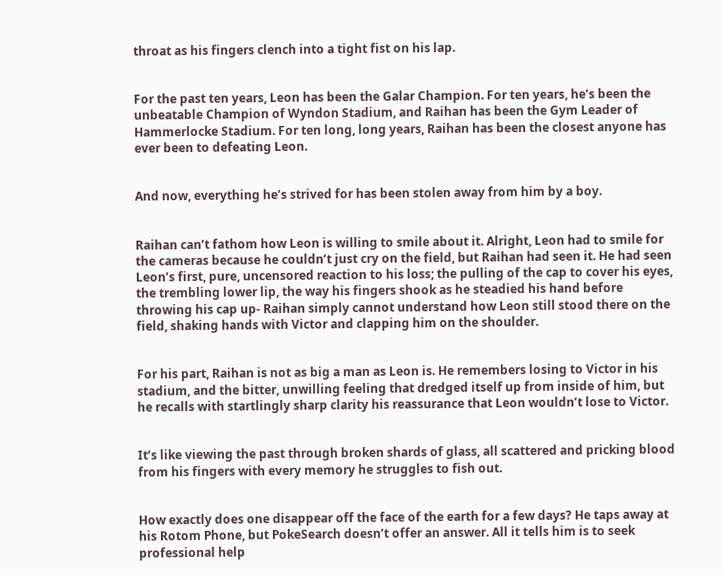throat as his fingers clench into a tight fist on his lap.


For the past ten years, Leon has been the Galar Champion. For ten years, he’s been the unbeatable Champion of Wyndon Stadium, and Raihan has been the Gym Leader of Hammerlocke Stadium. For ten long, long years, Raihan has been the closest anyone has ever been to defeating Leon.


And now, everything he’s strived for has been stolen away from him by a boy.


Raihan can’t fathom how Leon is willing to smile about it. Alright, Leon had to smile for the cameras because he couldn’t just cry on the field, but Raihan had seen it. He had seen Leon’s first, pure, uncensored reaction to his loss; the pulling of the cap to cover his eyes, the trembling lower lip, the way his fingers shook as he steadied his hand before throwing his cap up- Raihan simply cannot understand how Leon still stood there on the field, shaking hands with Victor and clapping him on the shoulder.


For his part, Raihan is not as big a man as Leon is. He remembers losing to Victor in his stadium, and the bitter, unwilling feeling that dredged itself up from inside of him, but he recalls with startlingly sharp clarity his reassurance that Leon wouldn’t lose to Victor.


It’s like viewing the past through broken shards of glass, all scattered and pricking blood from his fingers with every memory he struggles to fish out.


How exactly does one disappear off the face of the earth for a few days? He taps away at his Rotom Phone, but PokeSearch doesn’t offer an answer. All it tells him is to seek professional help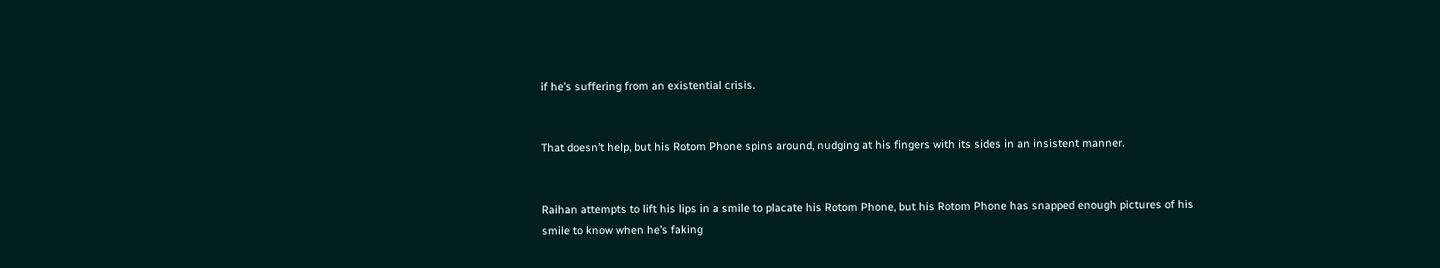if he’s suffering from an existential crisis.


That doesn’t help, but his Rotom Phone spins around, nudging at his fingers with its sides in an insistent manner.


Raihan attempts to lift his lips in a smile to placate his Rotom Phone, but his Rotom Phone has snapped enough pictures of his smile to know when he’s faking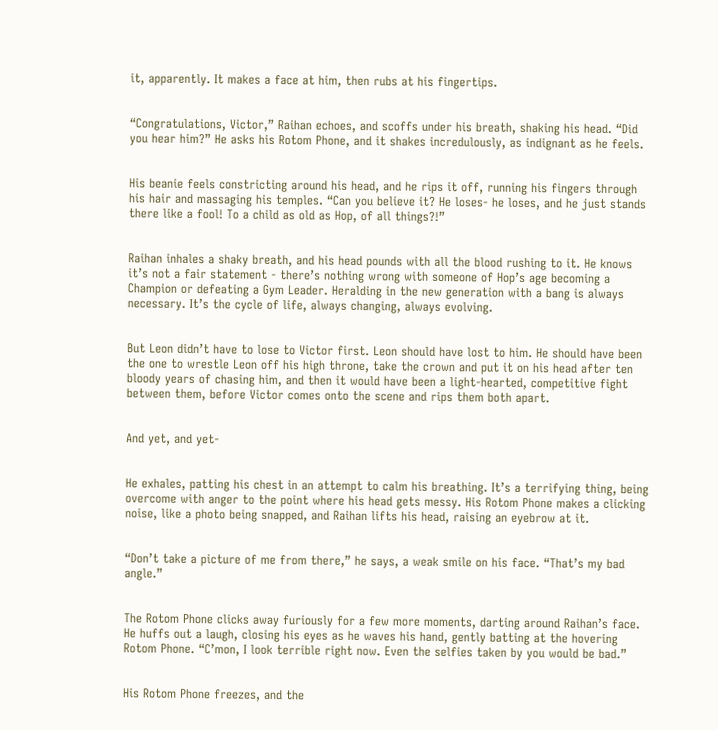it, apparently. It makes a face at him, then rubs at his fingertips.


“Congratulations, Victor,” Raihan echoes, and scoffs under his breath, shaking his head. “Did you hear him?” He asks his Rotom Phone, and it shakes incredulously, as indignant as he feels.


His beanie feels constricting around his head, and he rips it off, running his fingers through his hair and massaging his temples. “Can you believe it? He loses- he loses, and he just stands there like a fool! To a child as old as Hop, of all things?!”


Raihan inhales a shaky breath, and his head pounds with all the blood rushing to it. He knows it’s not a fair statement - there’s nothing wrong with someone of Hop’s age becoming a Champion or defeating a Gym Leader. Heralding in the new generation with a bang is always necessary. It’s the cycle of life, always changing, always evolving.


But Leon didn’t have to lose to Victor first. Leon should have lost to him. He should have been the one to wrestle Leon off his high throne, take the crown and put it on his head after ten bloody years of chasing him, and then it would have been a light-hearted, competitive fight between them, before Victor comes onto the scene and rips them both apart.


And yet, and yet-


He exhales, patting his chest in an attempt to calm his breathing. It’s a terrifying thing, being overcome with anger to the point where his head gets messy. His Rotom Phone makes a clicking noise, like a photo being snapped, and Raihan lifts his head, raising an eyebrow at it.


“Don’t take a picture of me from there,” he says, a weak smile on his face. “That’s my bad angle.”


The Rotom Phone clicks away furiously for a few more moments, darting around Raihan’s face. He huffs out a laugh, closing his eyes as he waves his hand, gently batting at the hovering Rotom Phone. “C’mon, I look terrible right now. Even the selfies taken by you would be bad.”


His Rotom Phone freezes, and the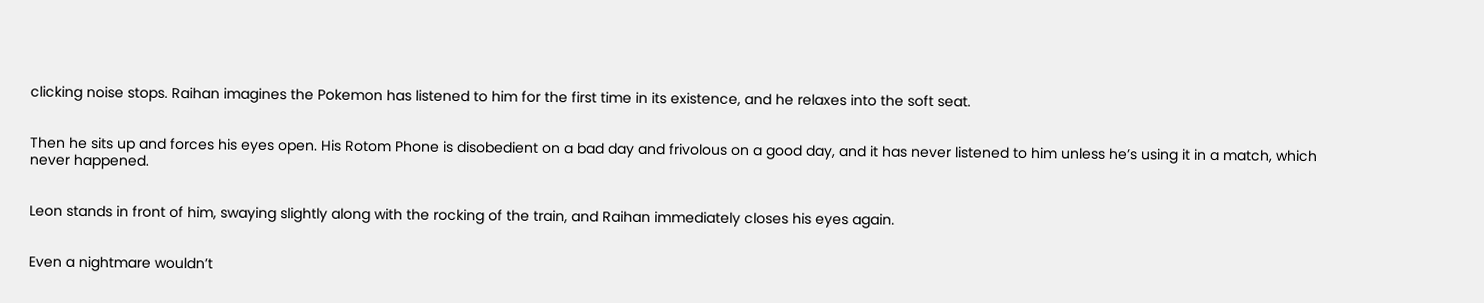clicking noise stops. Raihan imagines the Pokemon has listened to him for the first time in its existence, and he relaxes into the soft seat.


Then he sits up and forces his eyes open. His Rotom Phone is disobedient on a bad day and frivolous on a good day, and it has never listened to him unless he’s using it in a match, which never happened.


Leon stands in front of him, swaying slightly along with the rocking of the train, and Raihan immediately closes his eyes again.


Even a nightmare wouldn’t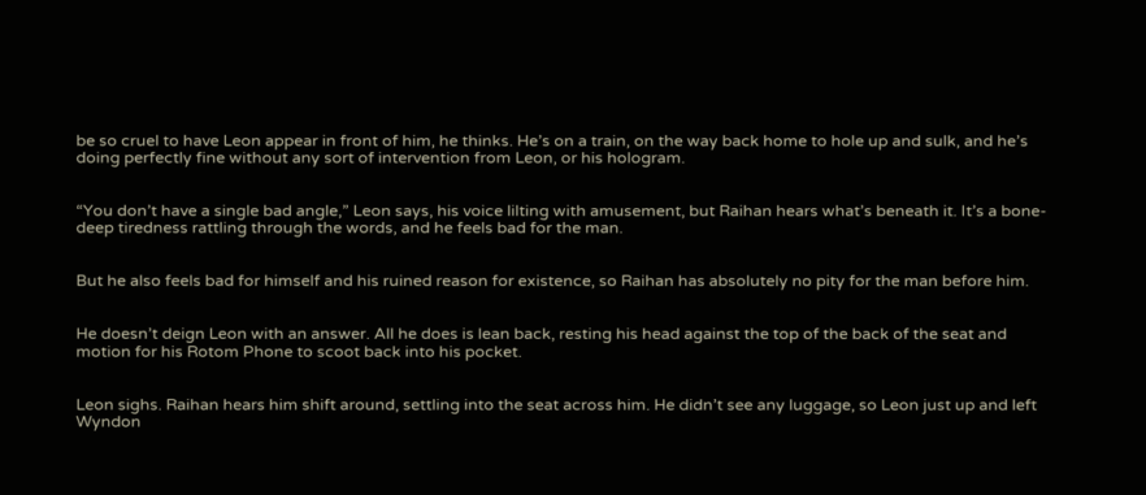be so cruel to have Leon appear in front of him, he thinks. He’s on a train, on the way back home to hole up and sulk, and he’s doing perfectly fine without any sort of intervention from Leon, or his hologram.


“You don’t have a single bad angle,” Leon says, his voice lilting with amusement, but Raihan hears what’s beneath it. It’s a bone-deep tiredness rattling through the words, and he feels bad for the man.


But he also feels bad for himself and his ruined reason for existence, so Raihan has absolutely no pity for the man before him.


He doesn’t deign Leon with an answer. All he does is lean back, resting his head against the top of the back of the seat and motion for his Rotom Phone to scoot back into his pocket.


Leon sighs. Raihan hears him shift around, settling into the seat across him. He didn’t see any luggage, so Leon just up and left Wyndon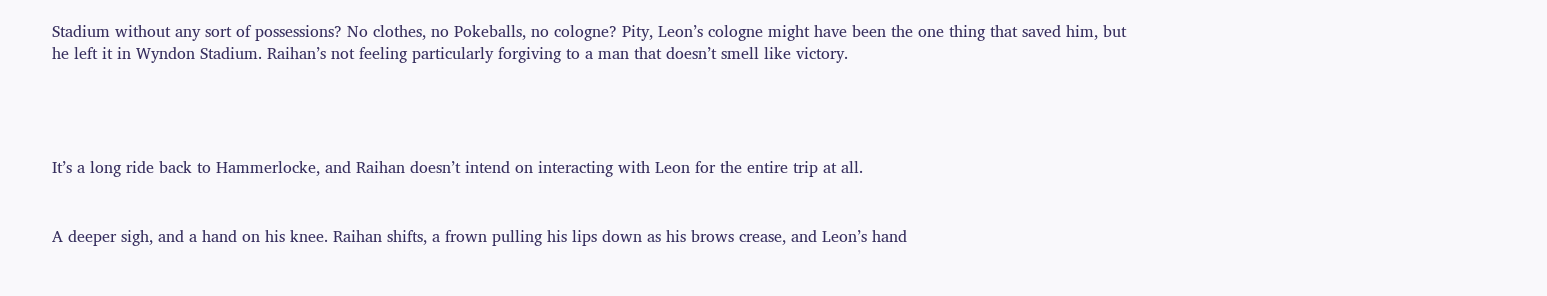Stadium without any sort of possessions? No clothes, no Pokeballs, no cologne? Pity, Leon’s cologne might have been the one thing that saved him, but he left it in Wyndon Stadium. Raihan’s not feeling particularly forgiving to a man that doesn’t smell like victory.




It’s a long ride back to Hammerlocke, and Raihan doesn’t intend on interacting with Leon for the entire trip at all.


A deeper sigh, and a hand on his knee. Raihan shifts, a frown pulling his lips down as his brows crease, and Leon’s hand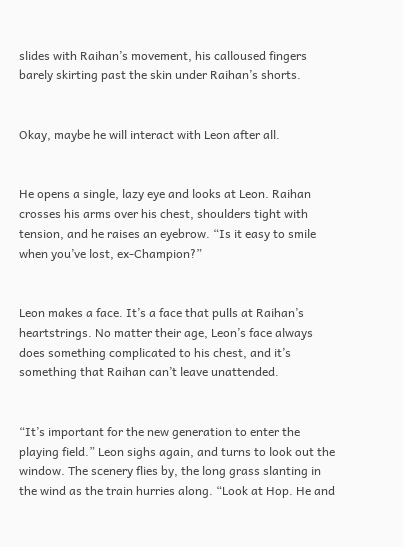slides with Raihan’s movement, his calloused fingers barely skirting past the skin under Raihan’s shorts.


Okay, maybe he will interact with Leon after all.


He opens a single, lazy eye and looks at Leon. Raihan crosses his arms over his chest, shoulders tight with tension, and he raises an eyebrow. “Is it easy to smile when you’ve lost, ex-Champion?”


Leon makes a face. It’s a face that pulls at Raihan’s heartstrings. No matter their age, Leon’s face always does something complicated to his chest, and it’s something that Raihan can’t leave unattended.


“It’s important for the new generation to enter the playing field.” Leon sighs again, and turns to look out the window. The scenery flies by, the long grass slanting in the wind as the train hurries along. “Look at Hop. He and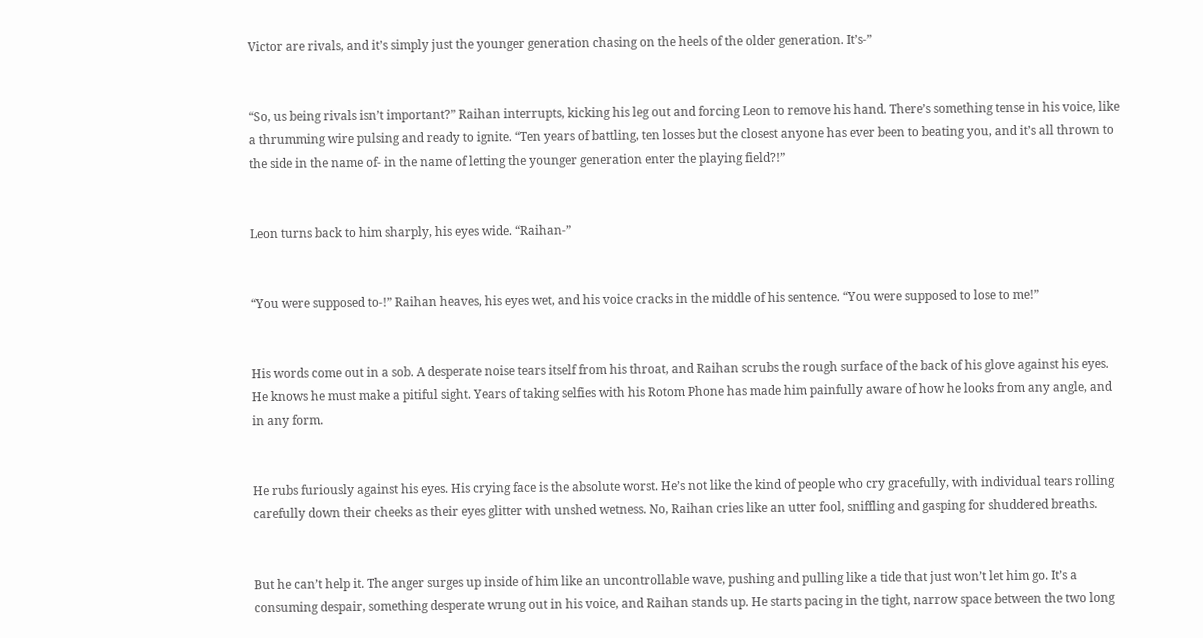Victor are rivals, and it’s simply just the younger generation chasing on the heels of the older generation. It’s-”


“So, us being rivals isn’t important?” Raihan interrupts, kicking his leg out and forcing Leon to remove his hand. There’s something tense in his voice, like a thrumming wire pulsing and ready to ignite. “Ten years of battling, ten losses but the closest anyone has ever been to beating you, and it’s all thrown to the side in the name of- in the name of letting the younger generation enter the playing field?!”


Leon turns back to him sharply, his eyes wide. “Raihan-”


“You were supposed to-!” Raihan heaves, his eyes wet, and his voice cracks in the middle of his sentence. “You were supposed to lose to me!”


His words come out in a sob. A desperate noise tears itself from his throat, and Raihan scrubs the rough surface of the back of his glove against his eyes. He knows he must make a pitiful sight. Years of taking selfies with his Rotom Phone has made him painfully aware of how he looks from any angle, and in any form.


He rubs furiously against his eyes. His crying face is the absolute worst. He’s not like the kind of people who cry gracefully, with individual tears rolling carefully down their cheeks as their eyes glitter with unshed wetness. No, Raihan cries like an utter fool, sniffling and gasping for shuddered breaths.


But he can’t help it. The anger surges up inside of him like an uncontrollable wave, pushing and pulling like a tide that just won’t let him go. It’s a consuming despair, something desperate wrung out in his voice, and Raihan stands up. He starts pacing in the tight, narrow space between the two long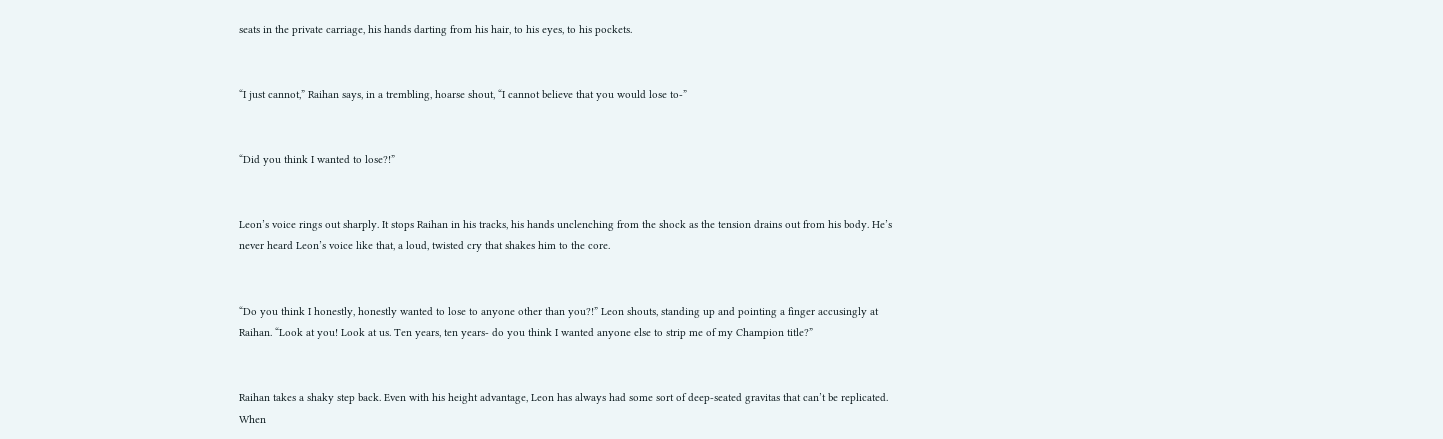seats in the private carriage, his hands darting from his hair, to his eyes, to his pockets.


“I just cannot,” Raihan says, in a trembling, hoarse shout, “I cannot believe that you would lose to-”


“Did you think I wanted to lose?!”


Leon’s voice rings out sharply. It stops Raihan in his tracks, his hands unclenching from the shock as the tension drains out from his body. He’s never heard Leon’s voice like that, a loud, twisted cry that shakes him to the core.


“Do you think I honestly, honestly wanted to lose to anyone other than you?!” Leon shouts, standing up and pointing a finger accusingly at Raihan. “Look at you! Look at us. Ten years, ten years- do you think I wanted anyone else to strip me of my Champion title?”


Raihan takes a shaky step back. Even with his height advantage, Leon has always had some sort of deep-seated gravitas that can’t be replicated. When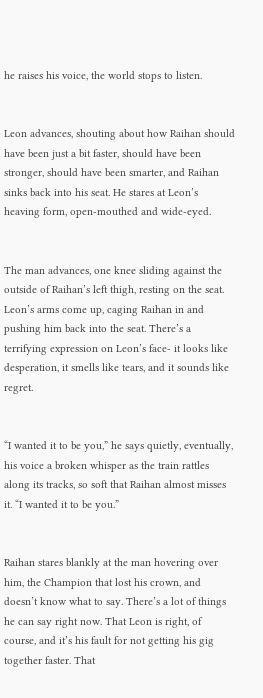he raises his voice, the world stops to listen.


Leon advances, shouting about how Raihan should have been just a bit faster, should have been stronger, should have been smarter, and Raihan sinks back into his seat. He stares at Leon’s heaving form, open-mouthed and wide-eyed.


The man advances, one knee sliding against the outside of Raihan’s left thigh, resting on the seat. Leon’s arms come up, caging Raihan in and pushing him back into the seat. There’s a terrifying expression on Leon’s face- it looks like desperation, it smells like tears, and it sounds like regret.


“I wanted it to be you,” he says quietly, eventually, his voice a broken whisper as the train rattles along its tracks, so soft that Raihan almost misses it. “I wanted it to be you.”


Raihan stares blankly at the man hovering over him, the Champion that lost his crown, and doesn’t know what to say. There’s a lot of things he can say right now. That Leon is right, of course, and it’s his fault for not getting his gig together faster. That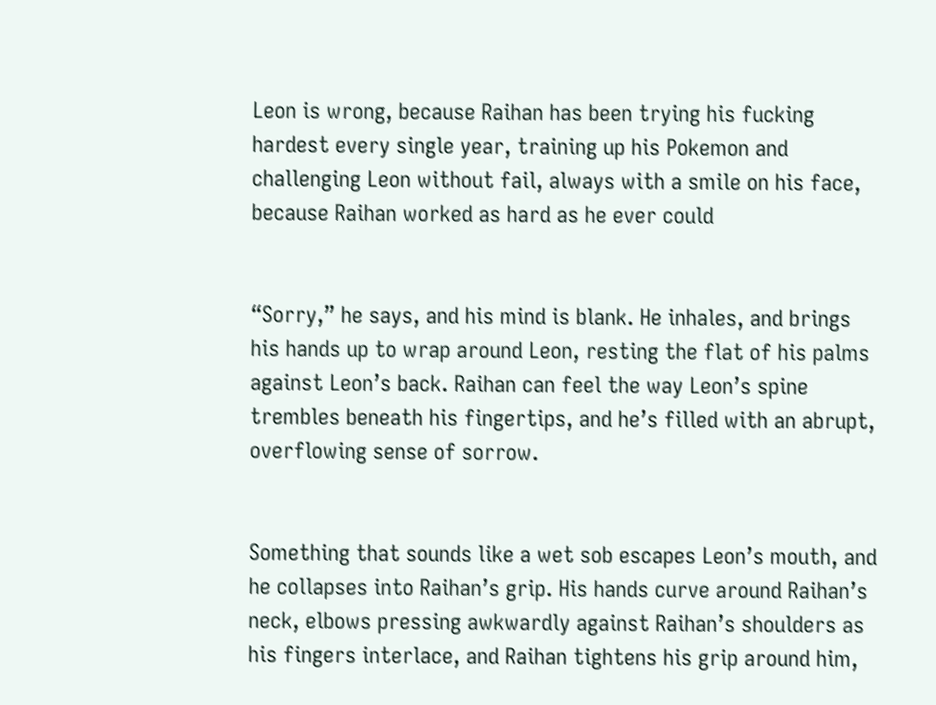Leon is wrong, because Raihan has been trying his fucking hardest every single year, training up his Pokemon and challenging Leon without fail, always with a smile on his face, because Raihan worked as hard as he ever could


“Sorry,” he says, and his mind is blank. He inhales, and brings his hands up to wrap around Leon, resting the flat of his palms against Leon’s back. Raihan can feel the way Leon’s spine trembles beneath his fingertips, and he’s filled with an abrupt, overflowing sense of sorrow.


Something that sounds like a wet sob escapes Leon’s mouth, and he collapses into Raihan’s grip. His hands curve around Raihan’s neck, elbows pressing awkwardly against Raihan’s shoulders as his fingers interlace, and Raihan tightens his grip around him,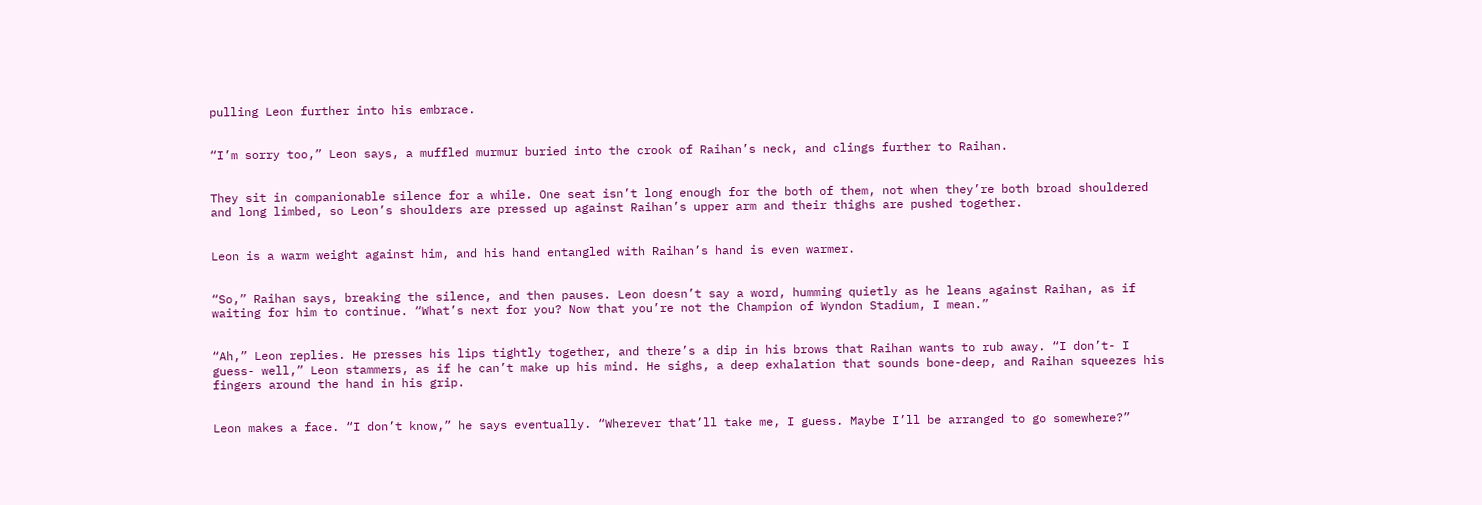pulling Leon further into his embrace.


“I’m sorry too,” Leon says, a muffled murmur buried into the crook of Raihan’s neck, and clings further to Raihan.


They sit in companionable silence for a while. One seat isn’t long enough for the both of them, not when they’re both broad shouldered and long limbed, so Leon’s shoulders are pressed up against Raihan’s upper arm and their thighs are pushed together.


Leon is a warm weight against him, and his hand entangled with Raihan’s hand is even warmer.


“So,” Raihan says, breaking the silence, and then pauses. Leon doesn’t say a word, humming quietly as he leans against Raihan, as if waiting for him to continue. “What’s next for you? Now that you’re not the Champion of Wyndon Stadium, I mean.”


“Ah,” Leon replies. He presses his lips tightly together, and there’s a dip in his brows that Raihan wants to rub away. “I don’t- I guess- well,” Leon stammers, as if he can’t make up his mind. He sighs, a deep exhalation that sounds bone-deep, and Raihan squeezes his fingers around the hand in his grip.


Leon makes a face. “I don’t know,” he says eventually. “Wherever that’ll take me, I guess. Maybe I’ll be arranged to go somewhere?”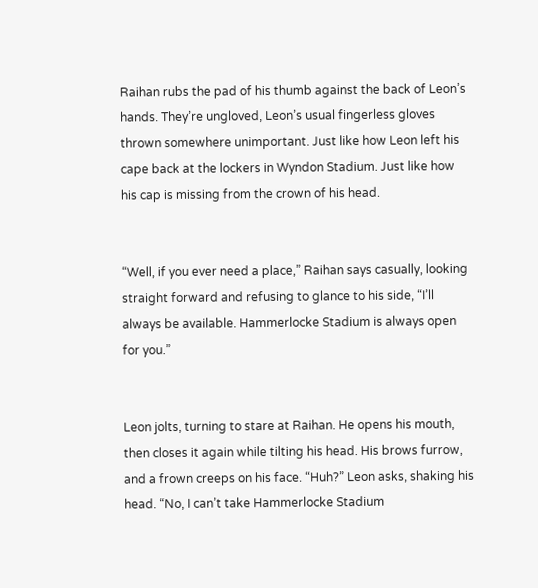Raihan rubs the pad of his thumb against the back of Leon’s hands. They’re ungloved, Leon’s usual fingerless gloves thrown somewhere unimportant. Just like how Leon left his cape back at the lockers in Wyndon Stadium. Just like how his cap is missing from the crown of his head.


“Well, if you ever need a place,” Raihan says casually, looking straight forward and refusing to glance to his side, “I’ll always be available. Hammerlocke Stadium is always open for you.”


Leon jolts, turning to stare at Raihan. He opens his mouth, then closes it again while tilting his head. His brows furrow, and a frown creeps on his face. “Huh?” Leon asks, shaking his head. “No, I can’t take Hammerlocke Stadium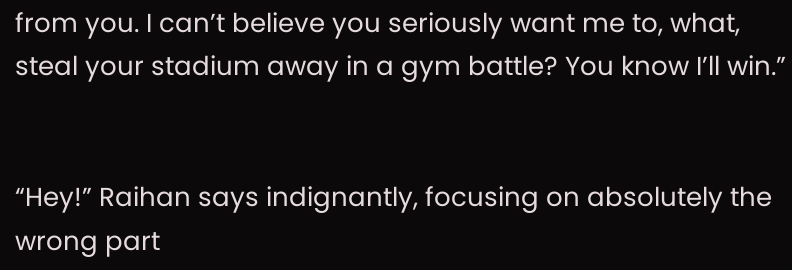from you. I can’t believe you seriously want me to, what, steal your stadium away in a gym battle? You know I’ll win.”


“Hey!” Raihan says indignantly, focusing on absolutely the wrong part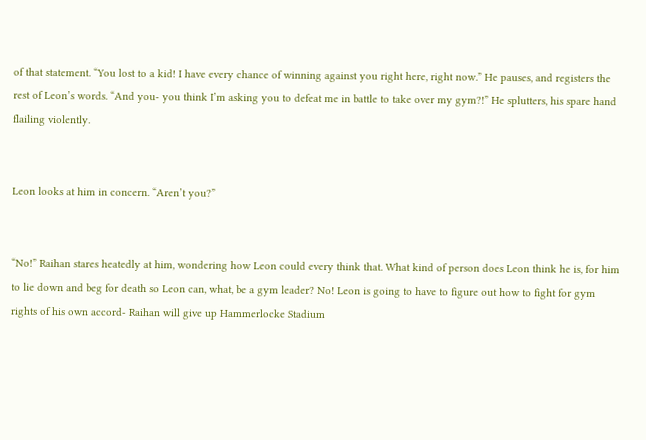of that statement. “You lost to a kid! I have every chance of winning against you right here, right now.” He pauses, and registers the rest of Leon’s words. “And you- you think I’m asking you to defeat me in battle to take over my gym?!” He splutters, his spare hand flailing violently.


Leon looks at him in concern. “Aren’t you?”


“No!” Raihan stares heatedly at him, wondering how Leon could every think that. What kind of person does Leon think he is, for him to lie down and beg for death so Leon can, what, be a gym leader? No! Leon is going to have to figure out how to fight for gym rights of his own accord- Raihan will give up Hammerlocke Stadium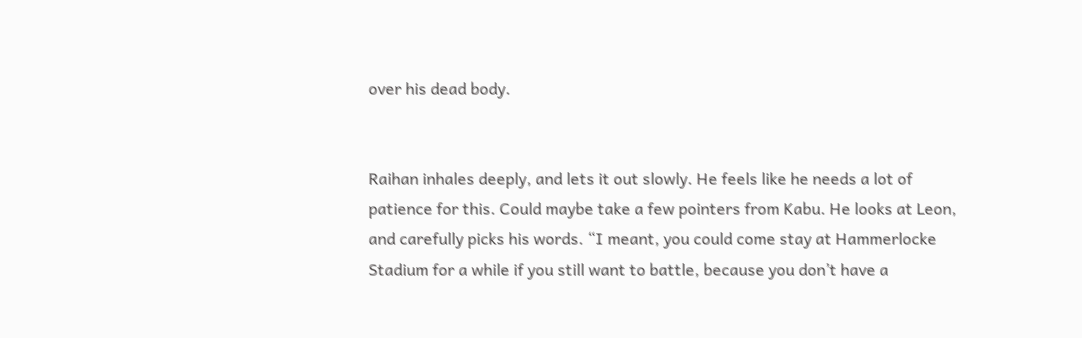over his dead body.


Raihan inhales deeply, and lets it out slowly. He feels like he needs a lot of patience for this. Could maybe take a few pointers from Kabu. He looks at Leon, and carefully picks his words. “I meant, you could come stay at Hammerlocke Stadium for a while if you still want to battle, because you don’t have a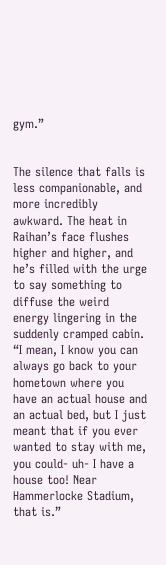gym.”


The silence that falls is less companionable, and more incredibly awkward. The heat in Raihan’s face flushes higher and higher, and he’s filled with the urge to say something to diffuse the weird energy lingering in the suddenly cramped cabin. “I mean, I know you can always go back to your hometown where you have an actual house and an actual bed, but I just meant that if you ever wanted to stay with me, you could- uh- I have a house too! Near Hammerlocke Stadium, that is.”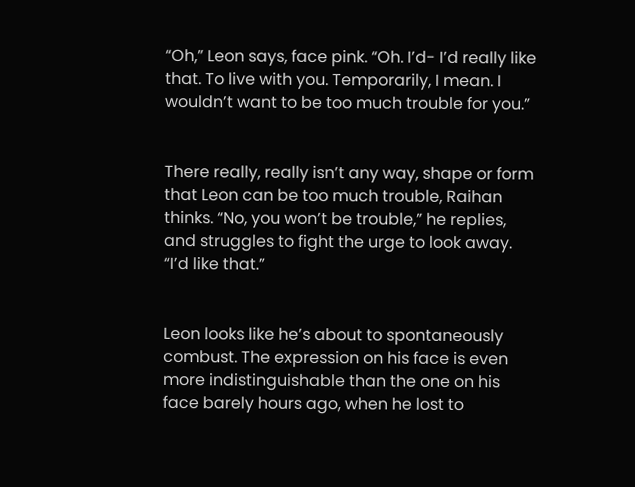“Oh,” Leon says, face pink. “Oh. I’d- I’d really like that. To live with you. Temporarily, I mean. I wouldn’t want to be too much trouble for you.”


There really, really isn’t any way, shape or form that Leon can be too much trouble, Raihan thinks. “No, you won’t be trouble,” he replies, and struggles to fight the urge to look away. “I’d like that.”


Leon looks like he’s about to spontaneously combust. The expression on his face is even more indistinguishable than the one on his face barely hours ago, when he lost to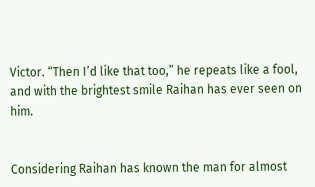Victor. “Then I’d like that too,” he repeats like a fool, and with the brightest smile Raihan has ever seen on him.


Considering Raihan has known the man for almost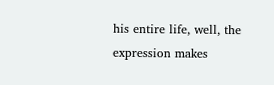his entire life, well, the expression makes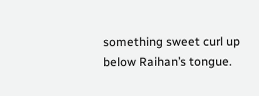something sweet curl up below Raihan’s tongue.